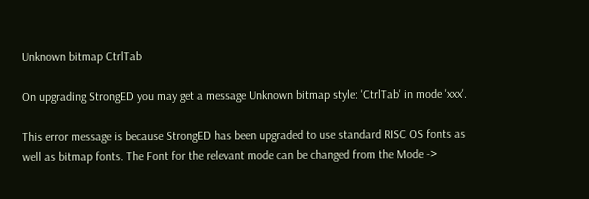Unknown bitmap CtrlTab

On upgrading StrongED you may get a message Unknown bitmap style: 'CtrlTab' in mode 'xxx'.

This error message is because StrongED has been upgraded to use standard RISC OS fonts as well as bitmap fonts. The Font for the relevant mode can be changed from the Mode ->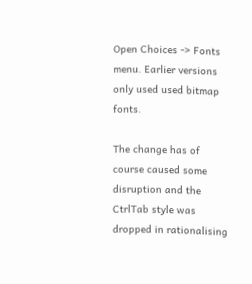Open Choices -> Fonts menu. Earlier versions only used used bitmap fonts.

The change has of course caused some disruption and the CtrlTab style was dropped in rationalising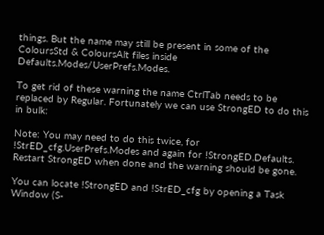things. But the name may still be present in some of the ColoursStd & ColoursAlt files inside Defaults.Modes/UserPrefs.Modes.

To get rid of these warning the name CtrlTab needs to be replaced by Regular. Fortunately we can use StrongED to do this in bulk:

Note: You may need to do this twice, for !StrED_cfg.UserPrefs.Modes and again for !StrongED.Defaults. Restart StrongED when done and the warning should be gone.

You can locate !StrongED and !StrED_cfg by opening a Task Window (S-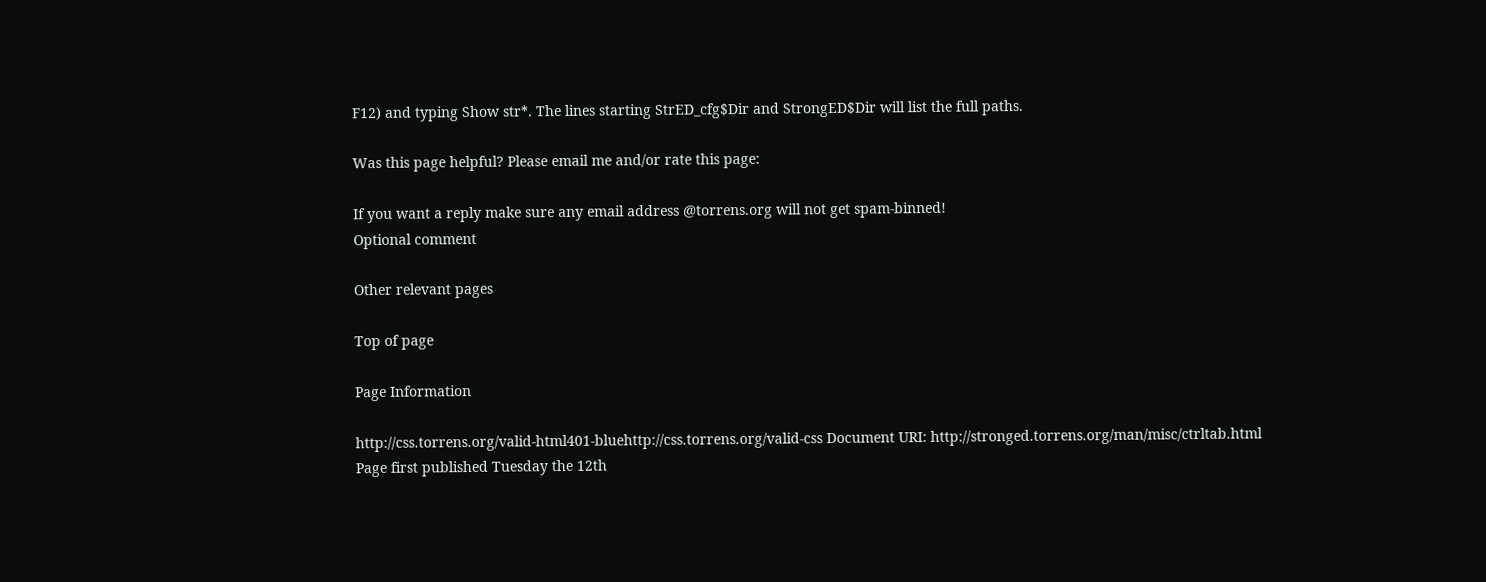F12) and typing Show str*. The lines starting StrED_cfg$Dir and StrongED$Dir will list the full paths.

Was this page helpful? Please email me and/or rate this page:

If you want a reply make sure any email address @torrens.org will not get spam-binned!
Optional comment

Other relevant pages

Top of page

Page Information

http://css.torrens.org/valid-html401-bluehttp://css.torrens.org/valid-css Document URI: http://stronged.torrens.org/man/misc/ctrltab.html
Page first published Tuesday the 12th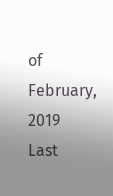of February, 2019
Last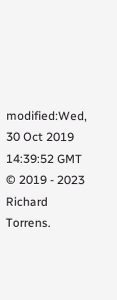modified:Wed, 30 Oct 2019 14:39:52 GMT
© 2019 - 2023 Richard Torrens.